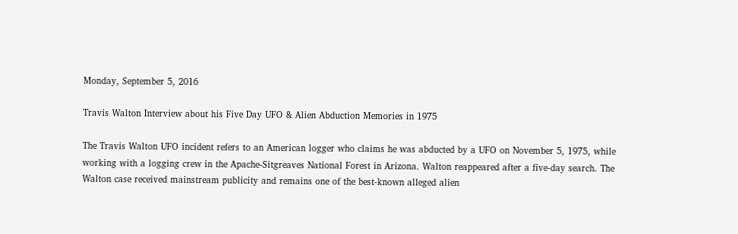Monday, September 5, 2016

Travis Walton Interview about his Five Day UFO & Alien Abduction Memories in 1975

The Travis Walton UFO incident refers to an American logger who claims he was abducted by a UFO on November 5, 1975, while working with a logging crew in the Apache-Sitgreaves National Forest in Arizona. Walton reappeared after a five-day search. The Walton case received mainstream publicity and remains one of the best-known alleged alien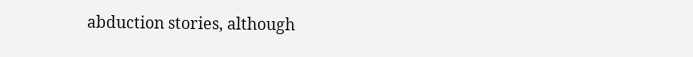abduction stories, although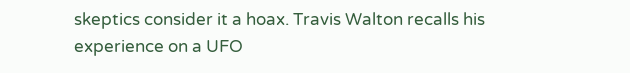skeptics consider it a hoax. Travis Walton recalls his experience on a UFO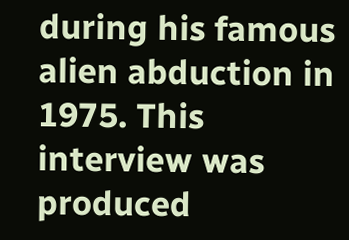during his famous alien abduction in 1975. This interview was produced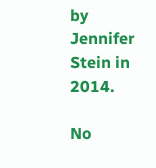by Jennifer Stein in 2014.

No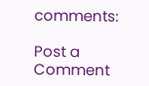comments:

Post a Comment